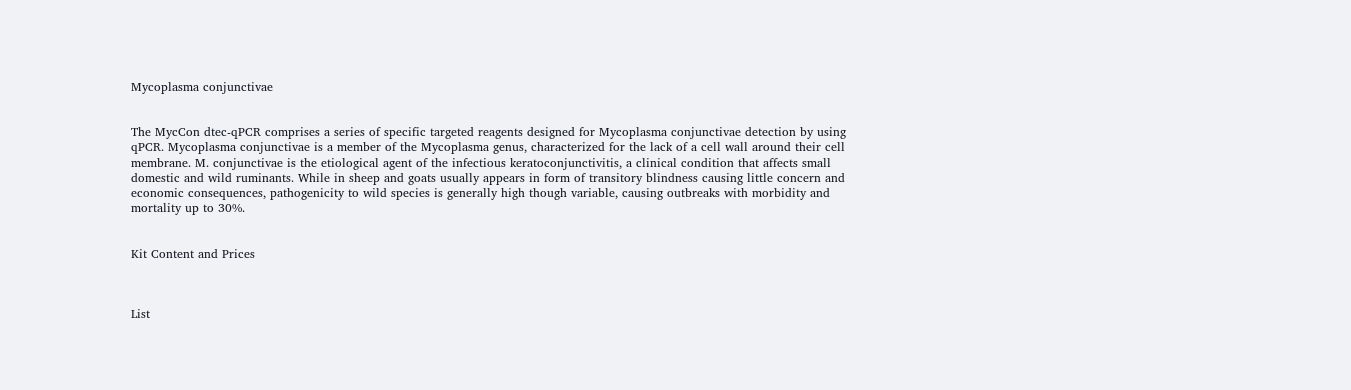Mycoplasma conjunctivae


The MycCon dtec-qPCR comprises a series of specific targeted reagents designed for Mycoplasma conjunctivae detection by using qPCR. Mycoplasma conjunctivae is a member of the Mycoplasma genus, characterized for the lack of a cell wall around their cell membrane. M. conjunctivae is the etiological agent of the infectious keratoconjunctivitis, a clinical condition that affects small domestic and wild ruminants. While in sheep and goats usually appears in form of transitory blindness causing little concern and economic consequences, pathogenicity to wild species is generally high though variable, causing outbreaks with morbidity and mortality up to 30%.


Kit Content and Prices



List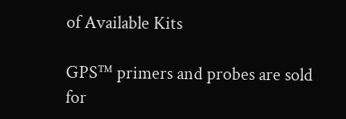of Available Kits

GPS™ primers and probes are sold for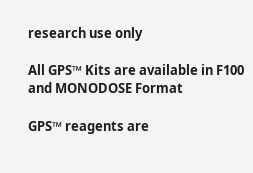research use only

All GPS™ Kits are available in F100 and MONODOSE Format

GPS™ reagents are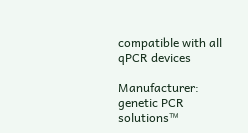compatible with all qPCR devices

Manufacturer: genetic PCR solutions™